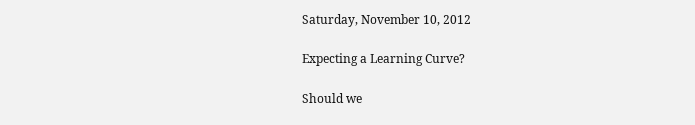Saturday, November 10, 2012

Expecting a Learning Curve?

Should we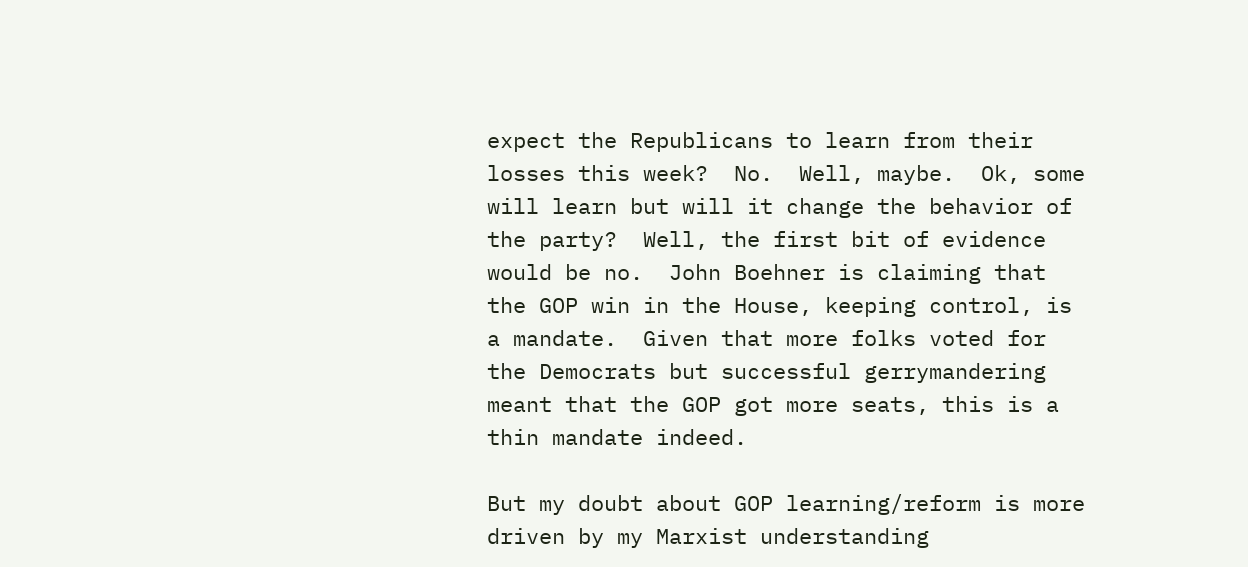expect the Republicans to learn from their losses this week?  No.  Well, maybe.  Ok, some will learn but will it change the behavior of the party?  Well, the first bit of evidence would be no.  John Boehner is claiming that the GOP win in the House, keeping control, is a mandate.  Given that more folks voted for the Democrats but successful gerrymandering meant that the GOP got more seats, this is a thin mandate indeed.

But my doubt about GOP learning/reform is more driven by my Marxist understanding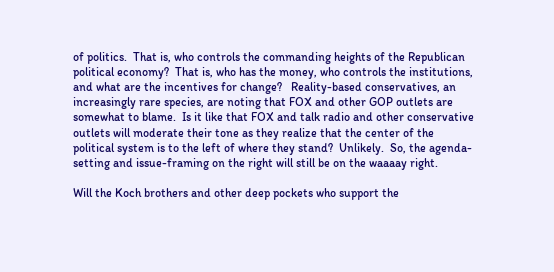of politics.  That is, who controls the commanding heights of the Republican political economy?  That is, who has the money, who controls the institutions, and what are the incentives for change?   Reality-based conservatives, an increasingly rare species, are noting that FOX and other GOP outlets are somewhat to blame.  Is it like that FOX and talk radio and other conservative outlets will moderate their tone as they realize that the center of the political system is to the left of where they stand?  Unlikely.  So, the agenda-setting and issue-framing on the right will still be on the waaaay right.

Will the Koch brothers and other deep pockets who support the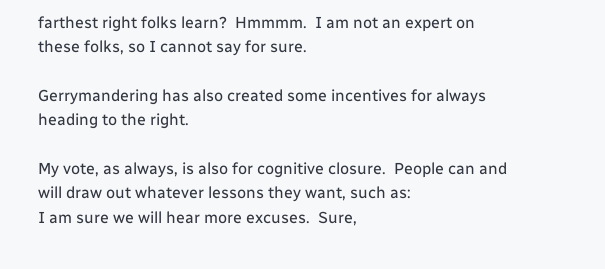farthest right folks learn?  Hmmmm.  I am not an expert on these folks, so I cannot say for sure.

Gerrymandering has also created some incentives for always heading to the right.

My vote, as always, is also for cognitive closure.  People can and will draw out whatever lessons they want, such as:
I am sure we will hear more excuses.  Sure,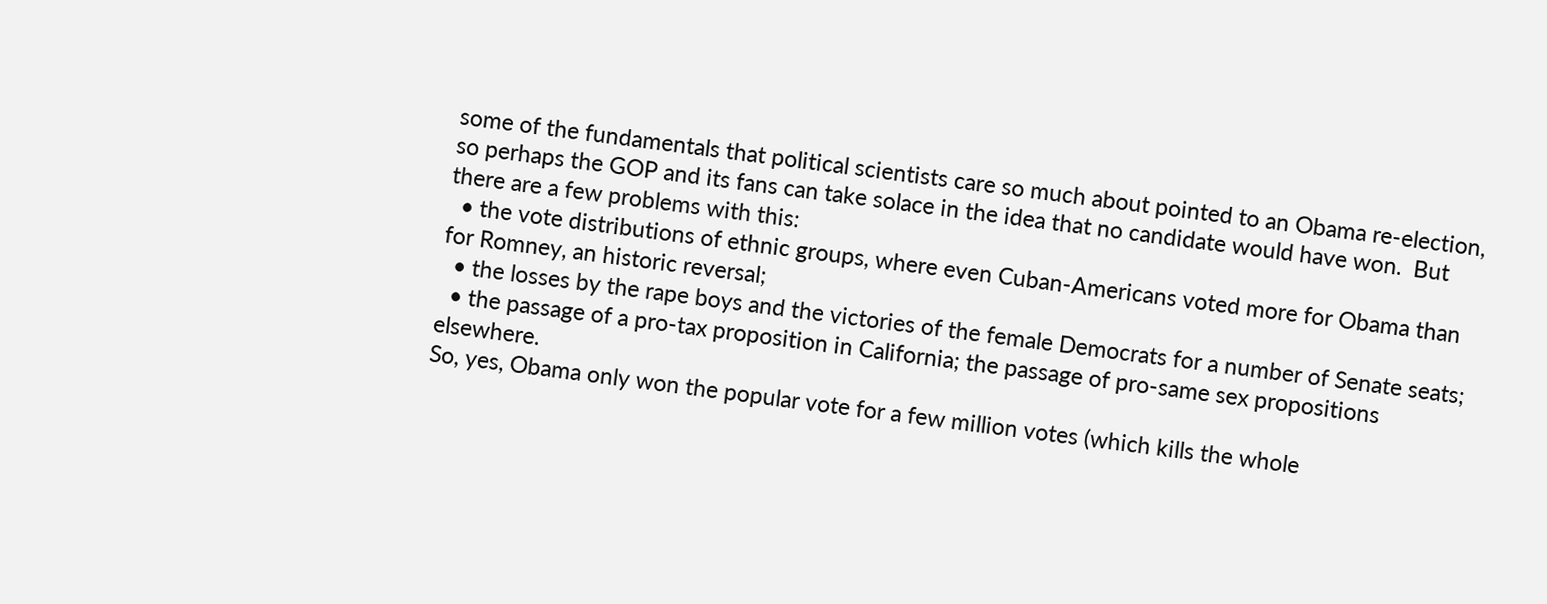some of the fundamentals that political scientists care so much about pointed to an Obama re-election, so perhaps the GOP and its fans can take solace in the idea that no candidate would have won.  But there are a few problems with this:
  • the vote distributions of ethnic groups, where even Cuban-Americans voted more for Obama than for Romney, an historic reversal;
  • the losses by the rape boys and the victories of the female Democrats for a number of Senate seats;
  • the passage of a pro-tax proposition in California; the passage of pro-same sex propositions elsewhere.
So, yes, Obama only won the popular vote for a few million votes (which kills the whole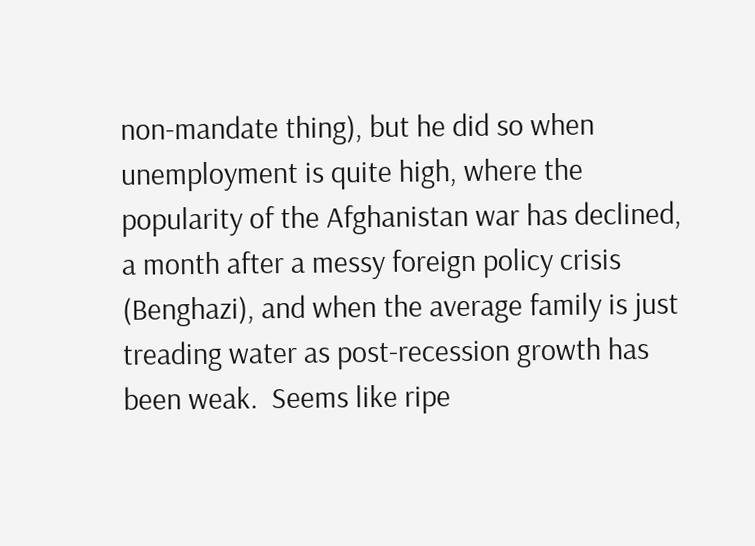non-mandate thing), but he did so when unemployment is quite high, where the popularity of the Afghanistan war has declined, a month after a messy foreign policy crisis (Benghazi), and when the average family is just treading water as post-recession growth has been weak.  Seems like ripe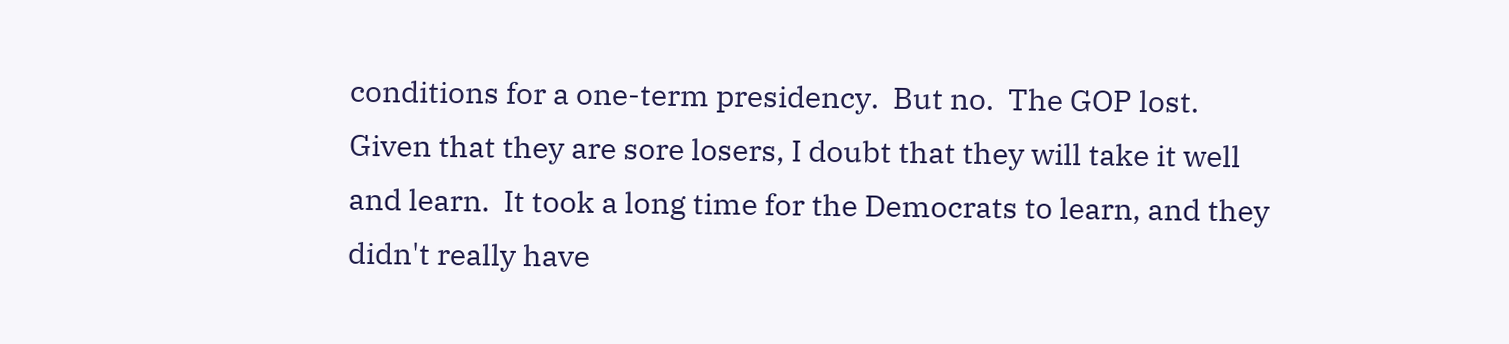conditions for a one-term presidency.  But no.  The GOP lost.  Given that they are sore losers, I doubt that they will take it well and learn.  It took a long time for the Democrats to learn, and they didn't really have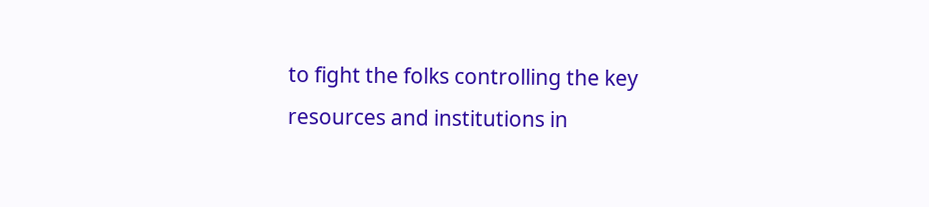to fight the folks controlling the key resources and institutions in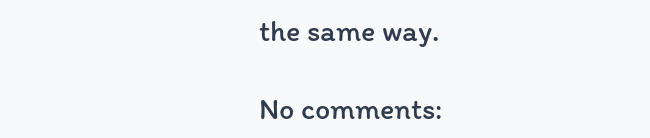the same way.

No comments: